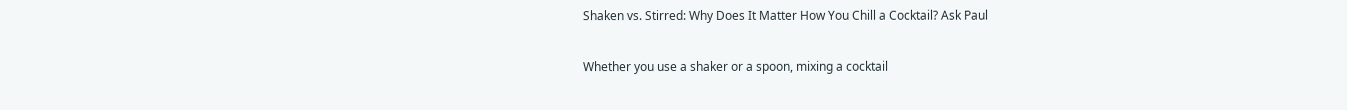Shaken vs. Stirred: Why Does It Matter How You Chill a Cocktail? Ask Paul

Whether you use a shaker or a spoon, mixing a cocktail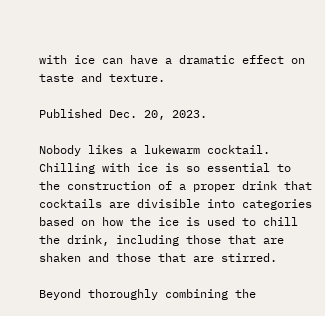with ice can have a dramatic effect on taste and texture.

Published Dec. 20, 2023.

Nobody likes a lukewarm cocktail. Chilling with ice is so essential to the construction of a proper drink that cocktails are divisible into categories based on how the ice is used to chill the drink, including those that are shaken and those that are stirred.

Beyond thoroughly combining the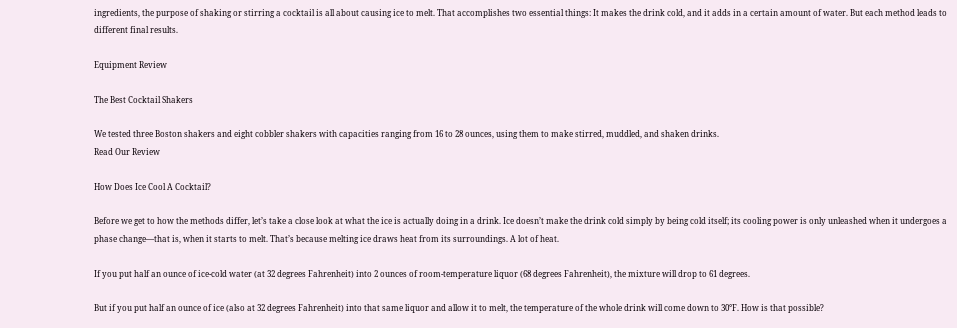ingredients, the purpose of shaking or stirring a cocktail is all about causing ice to melt. That accomplishes two essential things: It makes the drink cold, and it adds in a certain amount of water. But each method leads to different final results.

Equipment Review

The Best Cocktail Shakers

We tested three Boston shakers and eight cobbler shakers with capacities ranging from 16 to 28 ounces, using them to make stirred, muddled, and shaken drinks.
Read Our Review

How Does Ice Cool A Cocktail?

Before we get to how the methods differ, let’s take a close look at what the ice is actually doing in a drink. Ice doesn’t make the drink cold simply by being cold itself; its cooling power is only unleashed when it undergoes a phase change—that is, when it starts to melt. That’s because melting ice draws heat from its surroundings. A lot of heat.

If you put half an ounce of ice-cold water (at 32 degrees Fahrenheit) into 2 ounces of room-temperature liquor (68 degrees Fahrenheit), the mixture will drop to 61 degrees.

But if you put half an ounce of ice (also at 32 degrees Fahrenheit) into that same liquor and allow it to melt, the temperature of the whole drink will come down to 30°F. How is that possible?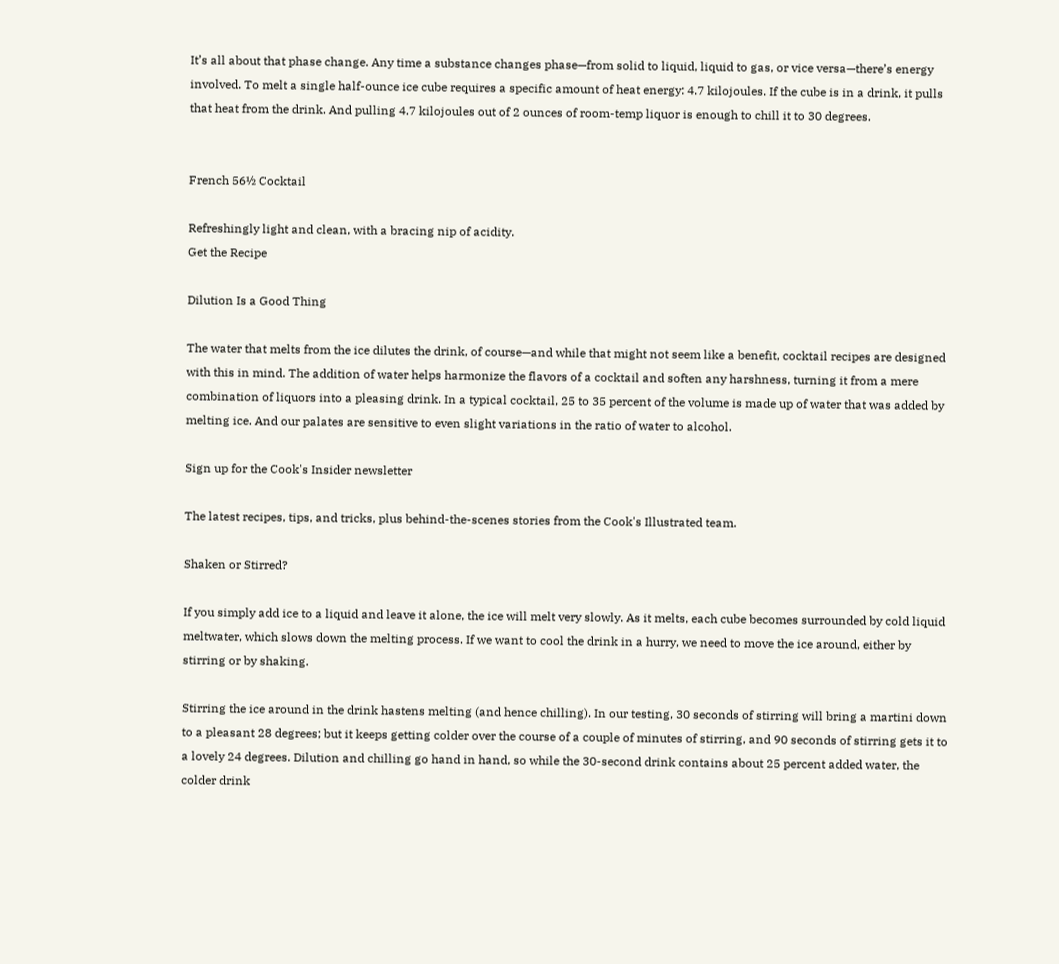It’s all about that phase change. Any time a substance changes phase—from solid to liquid, liquid to gas, or vice versa—there’s energy involved. To melt a single half-ounce ice cube requires a specific amount of heat energy: 4.7 kilojoules. If the cube is in a drink, it pulls that heat from the drink. And pulling 4.7 kilojoules out of 2 ounces of room-temp liquor is enough to chill it to 30 degrees.


French 56½ Cocktail

Refreshingly light and clean, with a bracing nip of acidity.
Get the Recipe

Dilution Is a Good Thing

The water that melts from the ice dilutes the drink, of course—and while that might not seem like a benefit, cocktail recipes are designed with this in mind. The addition of water helps harmonize the flavors of a cocktail and soften any harshness, turning it from a mere combination of liquors into a pleasing drink. In a typical cocktail, 25 to 35 percent of the volume is made up of water that was added by melting ice. And our palates are sensitive to even slight variations in the ratio of water to alcohol.

Sign up for the Cook's Insider newsletter

The latest recipes, tips, and tricks, plus behind-the-scenes stories from the Cook's Illustrated team.

Shaken or Stirred?

If you simply add ice to a liquid and leave it alone, the ice will melt very slowly. As it melts, each cube becomes surrounded by cold liquid meltwater, which slows down the melting process. If we want to cool the drink in a hurry, we need to move the ice around, either by stirring or by shaking.

Stirring the ice around in the drink hastens melting (and hence chilling). In our testing, 30 seconds of stirring will bring a martini down to a pleasant 28 degrees; but it keeps getting colder over the course of a couple of minutes of stirring, and 90 seconds of stirring gets it to a lovely 24 degrees. Dilution and chilling go hand in hand, so while the 30-second drink contains about 25 percent added water, the colder drink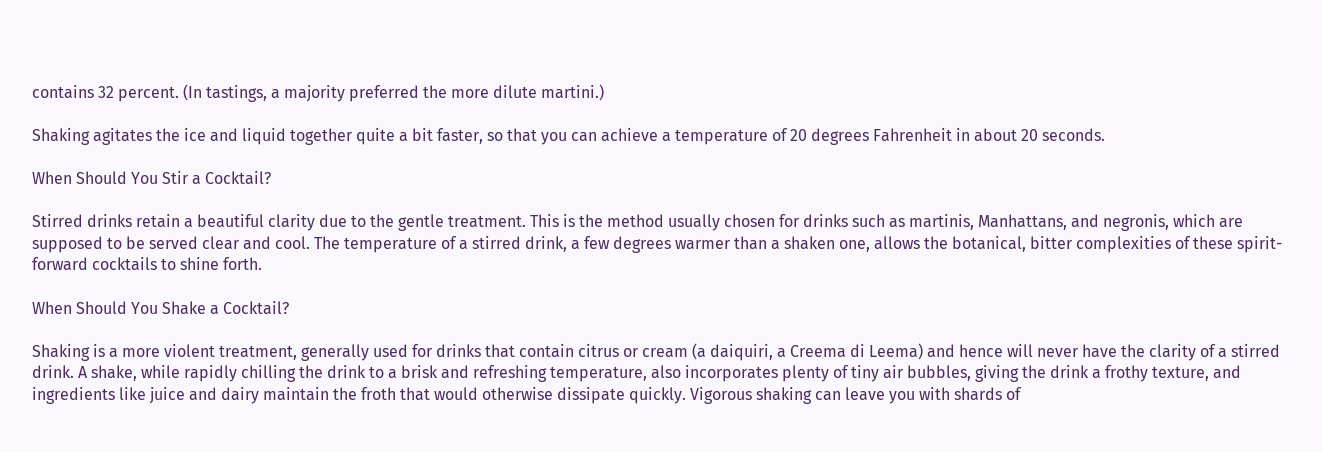contains 32 percent. (In tastings, a majority preferred the more dilute martini.)

Shaking agitates the ice and liquid together quite a bit faster, so that you can achieve a temperature of 20 degrees Fahrenheit in about 20 seconds.

When Should You Stir a Cocktail?

Stirred drinks retain a beautiful clarity due to the gentle treatment. This is the method usually chosen for drinks such as martinis, Manhattans, and negronis, which are supposed to be served clear and cool. The temperature of a stirred drink, a few degrees warmer than a shaken one, allows the botanical, bitter complexities of these spirit-forward cocktails to shine forth.

When Should You Shake a Cocktail?

Shaking is a more violent treatment, generally used for drinks that contain citrus or cream (a daiquiri, a Creema di Leema) and hence will never have the clarity of a stirred drink. A shake, while rapidly chilling the drink to a brisk and refreshing temperature, also incorporates plenty of tiny air bubbles, giving the drink a frothy texture, and ingredients like juice and dairy maintain the froth that would otherwise dissipate quickly. Vigorous shaking can leave you with shards of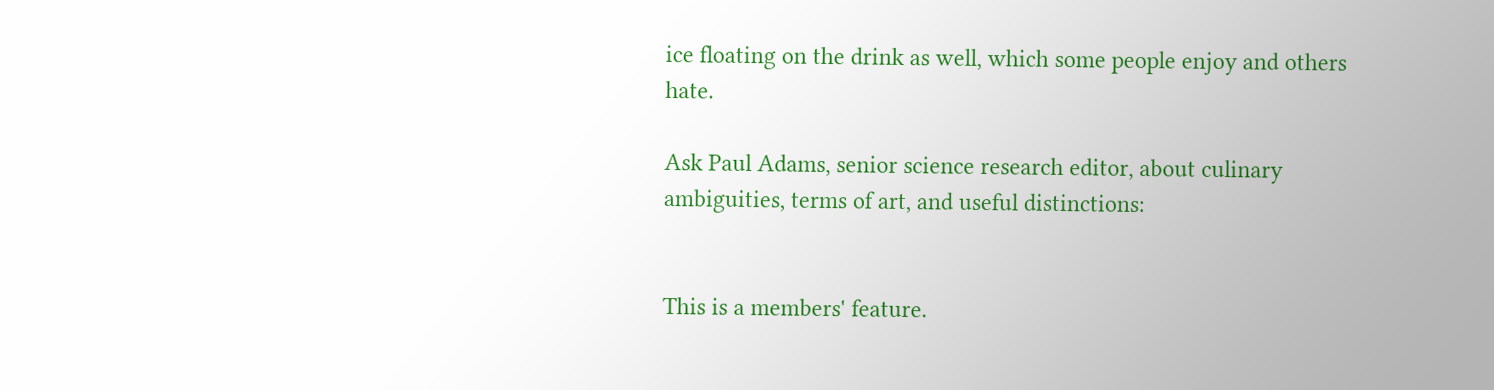ice floating on the drink as well, which some people enjoy and others hate.

Ask Paul Adams, senior science research editor, about culinary ambiguities, terms of art, and useful distinctions:


This is a members' feature.